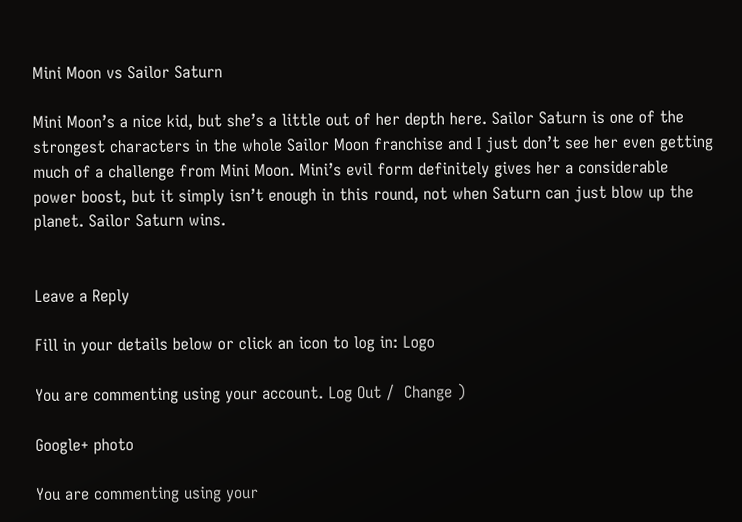Mini Moon vs Sailor Saturn

Mini Moon’s a nice kid, but she’s a little out of her depth here. Sailor Saturn is one of the strongest characters in the whole Sailor Moon franchise and I just don’t see her even getting much of a challenge from Mini Moon. Mini’s evil form definitely gives her a considerable power boost, but it simply isn’t enough in this round, not when Saturn can just blow up the planet. Sailor Saturn wins.


Leave a Reply

Fill in your details below or click an icon to log in: Logo

You are commenting using your account. Log Out /  Change )

Google+ photo

You are commenting using your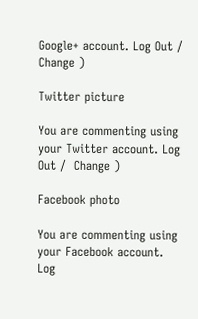Google+ account. Log Out /  Change )

Twitter picture

You are commenting using your Twitter account. Log Out /  Change )

Facebook photo

You are commenting using your Facebook account. Log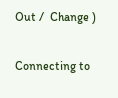Out /  Change )

Connecting to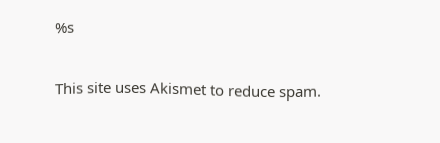%s

This site uses Akismet to reduce spam.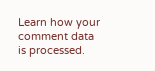Learn how your comment data is processed.